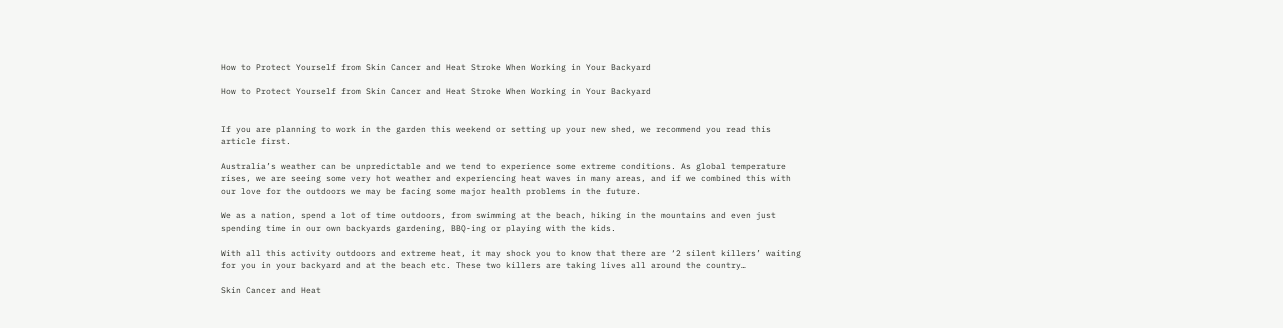How to Protect Yourself from Skin Cancer and Heat Stroke When Working in Your Backyard

How to Protect Yourself from Skin Cancer and Heat Stroke When Working in Your Backyard


If you are planning to work in the garden this weekend or setting up your new shed, we recommend you read this article first.

Australia’s weather can be unpredictable and we tend to experience some extreme conditions. As global temperature rises, we are seeing some very hot weather and experiencing heat waves in many areas, and if we combined this with our love for the outdoors we may be facing some major health problems in the future.

We as a nation, spend a lot of time outdoors, from swimming at the beach, hiking in the mountains and even just spending time in our own backyards gardening, BBQ-ing or playing with the kids.

With all this activity outdoors and extreme heat, it may shock you to know that there are ‘2 silent killers’ waiting for you in your backyard and at the beach etc. These two killers are taking lives all around the country…

Skin Cancer and Heat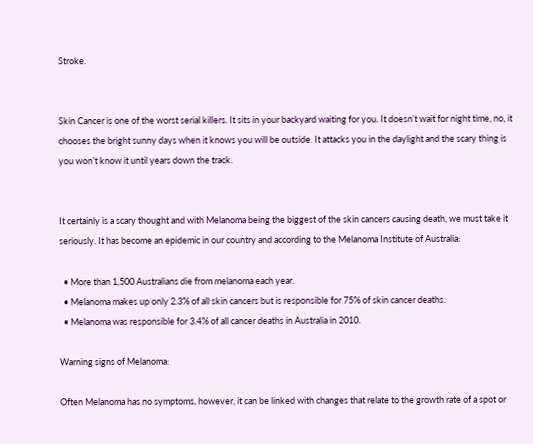Stroke.


Skin Cancer is one of the worst serial killers. It sits in your backyard waiting for you. It doesn’t wait for night time, no, it chooses the bright sunny days when it knows you will be outside. It attacks you in the daylight and the scary thing is you won’t know it until years down the track.


It certainly is a scary thought and with Melanoma being the biggest of the skin cancers causing death, we must take it seriously. It has become an epidemic in our country and according to the Melanoma Institute of Australia:

  • More than 1,500 Australians die from melanoma each year.
  • Melanoma makes up only 2.3% of all skin cancers but is responsible for 75% of skin cancer deaths.
  • Melanoma was responsible for 3.4% of all cancer deaths in Australia in 2010.

Warning signs of Melanoma:

Often Melanoma has no symptoms, however, it can be linked with changes that relate to the growth rate of a spot or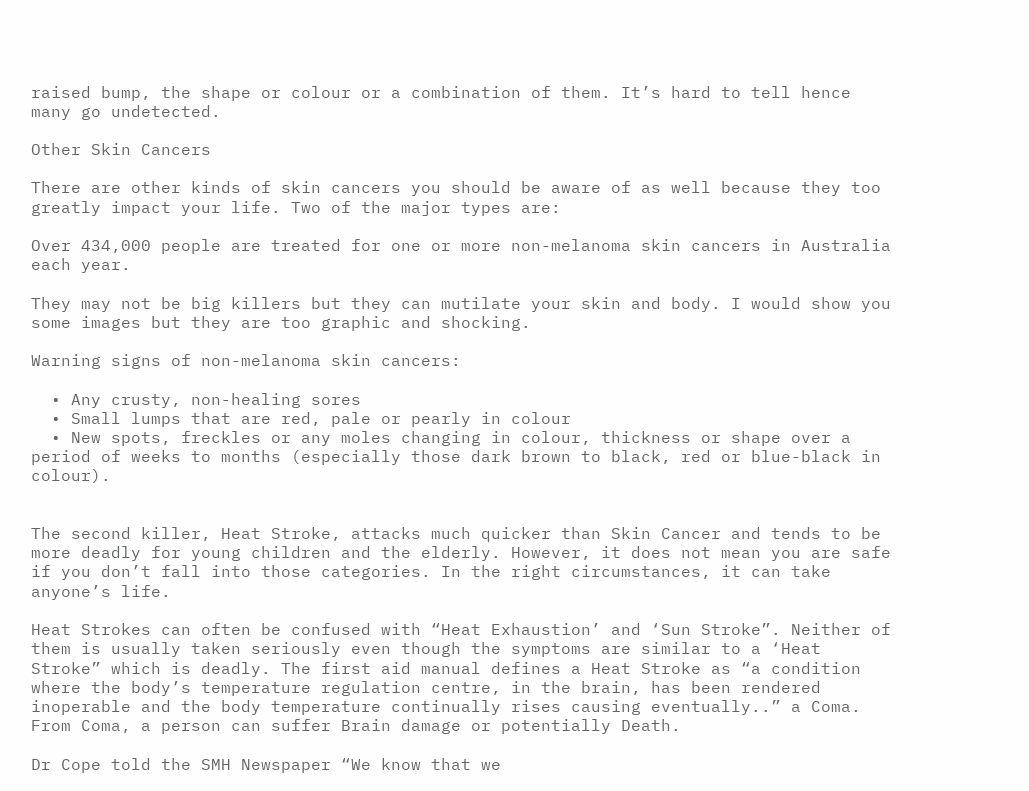raised bump, the shape or colour or a combination of them. It’s hard to tell hence many go undetected.

Other Skin Cancers

There are other kinds of skin cancers you should be aware of as well because they too greatly impact your life. Two of the major types are:

Over 434,000 people are treated for one or more non-melanoma skin cancers in Australia each year.

They may not be big killers but they can mutilate your skin and body. I would show you some images but they are too graphic and shocking.

Warning signs of non-melanoma skin cancers:

  • Any crusty, non-healing sores
  • Small lumps that are red, pale or pearly in colour
  • New spots, freckles or any moles changing in colour, thickness or shape over a period of weeks to months (especially those dark brown to black, red or blue-black in colour).


The second killer, Heat Stroke, attacks much quicker than Skin Cancer and tends to be more deadly for young children and the elderly. However, it does not mean you are safe if you don’t fall into those categories. In the right circumstances, it can take anyone’s life.

Heat Strokes can often be confused with “Heat Exhaustion’ and ‘Sun Stroke”. Neither of them is usually taken seriously even though the symptoms are similar to a ‘Heat Stroke” which is deadly. The first aid manual defines a Heat Stroke as “a condition where the body’s temperature regulation centre, in the brain, has been rendered inoperable and the body temperature continually rises causing eventually..” a Coma. From Coma, a person can suffer Brain damage or potentially Death.

Dr Cope told the SMH Newspaper “We know that we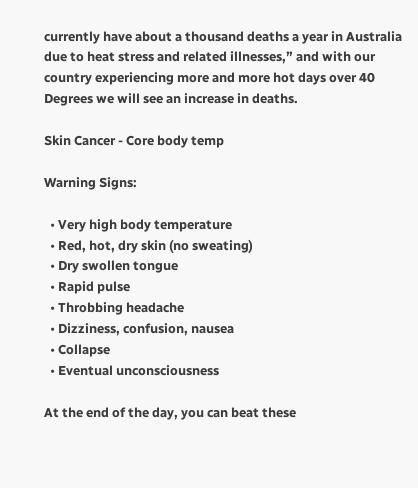currently have about a thousand deaths a year in Australia due to heat stress and related illnesses,” and with our country experiencing more and more hot days over 40 Degrees we will see an increase in deaths.

Skin Cancer - Core body temp

Warning Signs:

  • Very high body temperature
  • Red, hot, dry skin (no sweating)
  • Dry swollen tongue
  • Rapid pulse
  • Throbbing headache
  • Dizziness, confusion, nausea
  • Collapse
  • Eventual unconsciousness

At the end of the day, you can beat these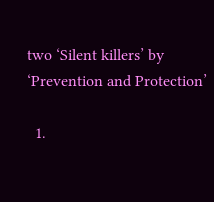two ‘Silent killers’ by ‘Prevention and Protection’

  1.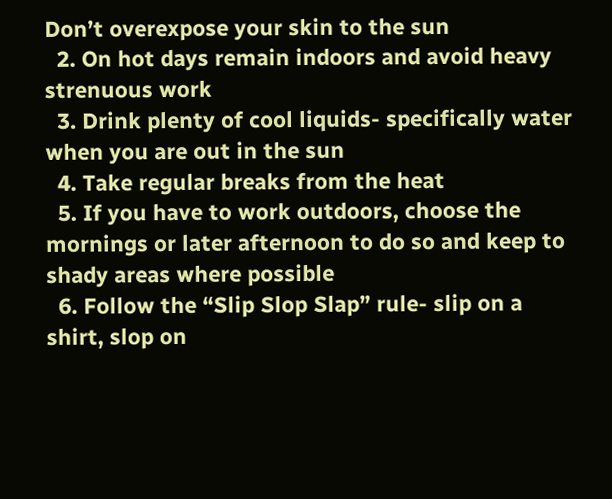Don’t overexpose your skin to the sun
  2. On hot days remain indoors and avoid heavy strenuous work
  3. Drink plenty of cool liquids- specifically water when you are out in the sun
  4. Take regular breaks from the heat
  5. If you have to work outdoors, choose the mornings or later afternoon to do so and keep to shady areas where possible
  6. Follow the “Slip Slop Slap” rule- slip on a shirt, slop on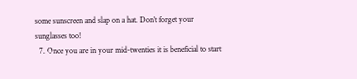some sunscreen and slap on a hat. Don’t forget your sunglasses too!
  7. Once you are in your mid-twenties it is beneficial to start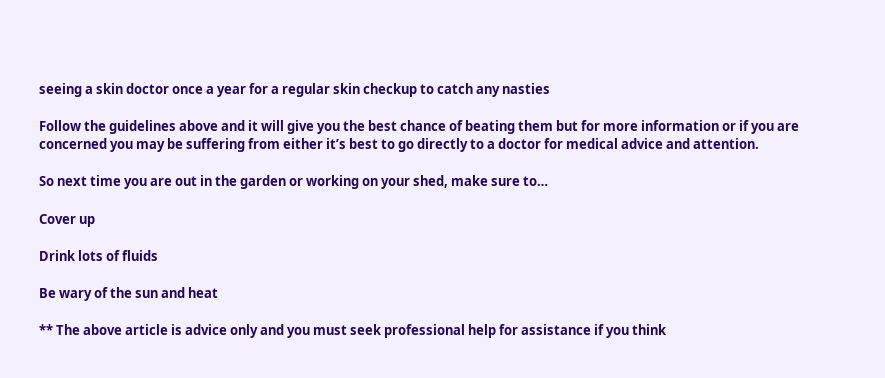seeing a skin doctor once a year for a regular skin checkup to catch any nasties

Follow the guidelines above and it will give you the best chance of beating them but for more information or if you are concerned you may be suffering from either it’s best to go directly to a doctor for medical advice and attention.

So next time you are out in the garden or working on your shed, make sure to…

Cover up

Drink lots of fluids

Be wary of the sun and heat

** The above article is advice only and you must seek professional help for assistance if you think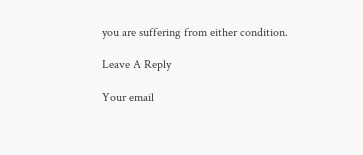you are suffering from either condition.

Leave A Reply

Your email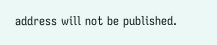address will not be published.